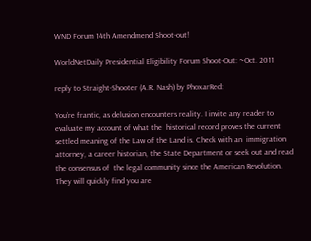WND Forum 14th Amendmend Shoot-out!

WorldNetDaily Presidential Eligibility Forum Shoot-Out: ~Oct. 2011

reply to Straight-Shooter (A.R. Nash) by PhoxarRed:

You’re frantic, as delusion encounters reality. I invite any reader to evaluate my account of what the  historical record proves the current settled meaning of the Law of the Land is. Check with an  immigration attorney, a career historian, the State Department or seek out and read the consensus of  the legal community since the American Revolution.
They will quickly find you are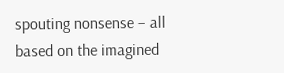spouting nonsense – all based on the imagined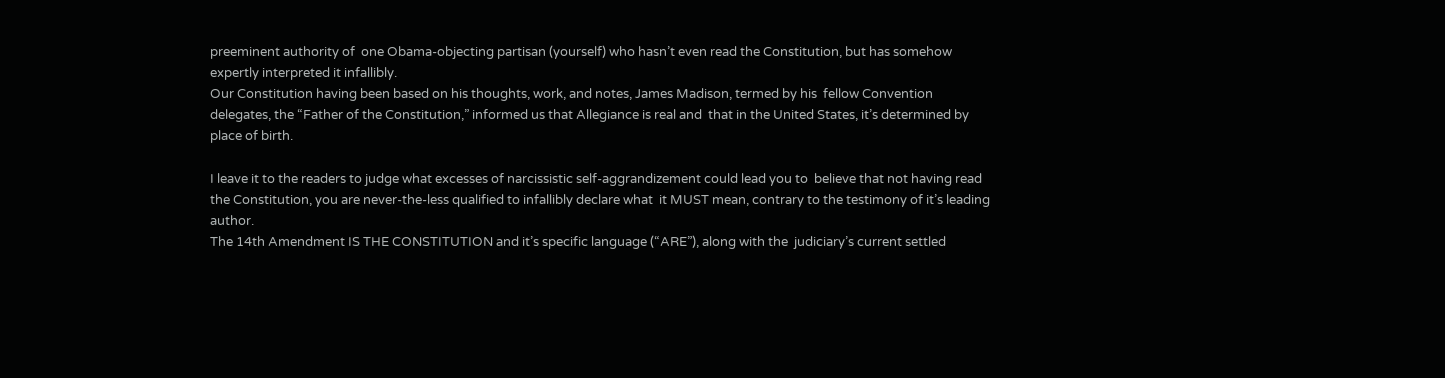preeminent authority of  one Obama-objecting partisan (yourself) who hasn’t even read the Constitution, but has somehow  expertly interpreted it infallibly.
Our Constitution having been based on his thoughts, work, and notes, James Madison, termed by his  fellow Convention delegates, the “Father of the Constitution,” informed us that Allegiance is real and  that in the United States, it’s determined by place of birth.

I leave it to the readers to judge what excesses of narcissistic self-aggrandizement could lead you to  believe that not having read the Constitution, you are never-the-less qualified to infallibly declare what  it MUST mean, contrary to the testimony of it’s leading author.
The 14th Amendment IS THE CONSTITUTION and it’s specific language (“ARE”), along with the  judiciary’s current settled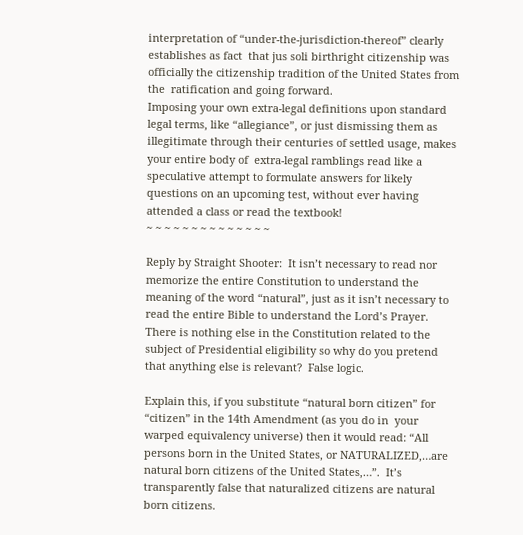interpretation of “under-the-jurisdiction-thereof” clearly establishes as fact  that jus soli birthright citizenship was officially the citizenship tradition of the United States from the  ratification and going forward.
Imposing your own extra-legal definitions upon standard legal terms, like “allegiance”, or just dismissing them as illegitimate through their centuries of settled usage, makes your entire body of  extra-legal ramblings read like a speculative attempt to formulate answers for likely questions on an upcoming test, without ever having attended a class or read the textbook!
~ ~ ~ ~ ~ ~ ~ ~ ~ ~ ~ ~ ~ ~

Reply by Straight Shooter:  It isn’t necessary to read nor memorize the entire Constitution to understand the meaning of the word “natural”, just as it isn’t necessary to read the entire Bible to understand the Lord’s Prayer.   There is nothing else in the Constitution related to the subject of Presidential eligibility so why do you pretend that anything else is relevant?  False logic.

Explain this, if you substitute “natural born citizen” for “citizen” in the 14th Amendment (as you do in  your warped equivalency universe) then it would read: “All persons born in the United States, or NATURALIZED,…are natural born citizens of the United States,…”.  It’s transparently false that naturalized citizens are natural born citizens.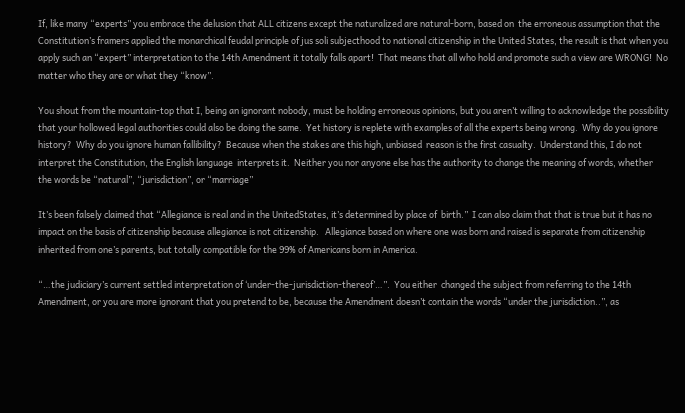If, like many “experts” you embrace the delusion that ALL citizens except the naturalized are natural-born, based on  the erroneous assumption that the Constitution’s framers applied the monarchical feudal principle of jus soli subjecthood to national citizenship in the United States, the result is that when you apply such an “expert” interpretation to the 14th Amendment it totally falls apart!  That means that all who hold and promote such a view are WRONG!  No matter who they are or what they “know”.

You shout from the mountain-top that I, being an ignorant nobody, must be holding erroneous opinions, but you aren’t willing to acknowledge the possibility that your hollowed legal authorities could also be doing the same.  Yet history is replete with examples of all the experts being wrong.  Why do you ignore  history?  Why do you ignore human fallibility?  Because when the stakes are this high, unbiased  reason is the first casualty.  Understand this, I do not interpret the Constitution, the English language  interprets it.  Neither you nor anyone else has the authority to change the meaning of words, whether  the words be “natural”, “jurisdiction”, or “marriage”

It’s been falsely claimed that “Allegiance is real and in the UnitedStates, it’s determined by place of  birth.”  I can also claim that that is true but it has no impact on the basis of citizenship because allegiance is not citizenship.   Allegiance based on where one was born and raised is separate from citizenship inherited from one’s parents, but totally compatible for the 99% of Americans born in America.

“…the judiciary’s current settled interpretation of ‘under-the-jurisdiction-thereof’…”.  You either  changed the subject from referring to the 14th Amendment, or you are more ignorant that you pretend to be, because the Amendment doesn’t contain the words “under the jurisdiction..”, as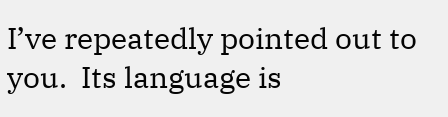I’ve repeatedly pointed out to you.  Its language is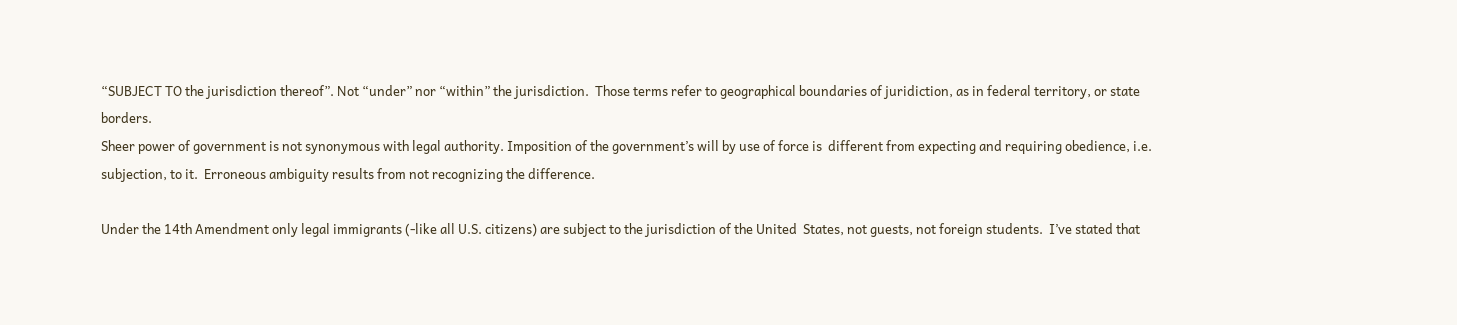“SUBJECT TO the jurisdiction thereof”. Not “under” nor “within” the jurisdiction.  Those terms refer to geographical boundaries of juridiction, as in federal territory, or state borders.
Sheer power of government is not synonymous with legal authority. Imposition of the government’s will by use of force is  different from expecting and requiring obedience, i.e. subjection, to it.  Erroneous ambiguity results from not recognizing the difference.

Under the 14th Amendment only legal immigrants (-like all U.S. citizens) are subject to the jurisdiction of the United  States, not guests, not foreign students.  I’ve stated that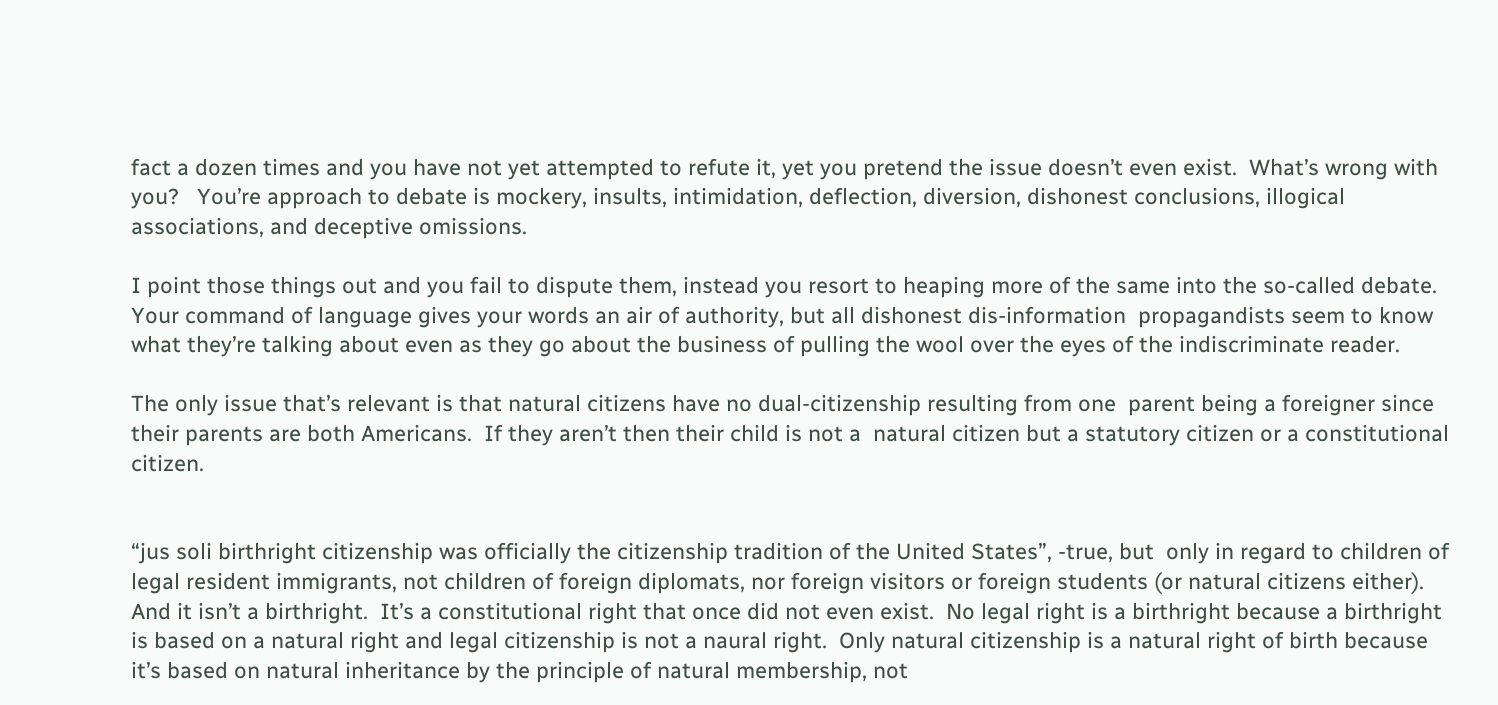fact a dozen times and you have not yet attempted to refute it, yet you pretend the issue doesn’t even exist.  What’s wrong with you?   You’re approach to debate is mockery, insults, intimidation, deflection, diversion, dishonest conclusions, illogical associations, and deceptive omissions.

I point those things out and you fail to dispute them, instead you resort to heaping more of the same into the so-called debate.
Your command of language gives your words an air of authority, but all dishonest dis-information  propagandists seem to know what they’re talking about even as they go about the business of pulling the wool over the eyes of the indiscriminate reader.

The only issue that’s relevant is that natural citizens have no dual-citizenship resulting from one  parent being a foreigner since their parents are both Americans.  If they aren’t then their child is not a  natural citizen but a statutory citizen or a constitutional citizen.


“jus soli birthright citizenship was officially the citizenship tradition of the United States”, -true, but  only in regard to children of legal resident immigrants, not children of foreign diplomats, nor foreign visitors or foreign students (or natural citizens either).  And it isn’t a birthright.  It’s a constitutional right that once did not even exist.  No legal right is a birthright because a birthright is based on a natural right and legal citizenship is not a naural right.  Only natural citizenship is a natural right of birth because it’s based on natural inheritance by the principle of natural membership, not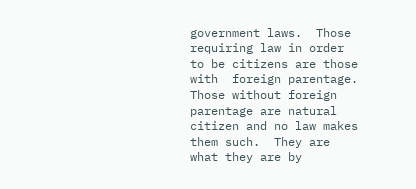government laws.  Those requiring law in order to be citizens are those with  foreign parentage.  Those without foreign parentage are natural citizen and no law makes them such.  They are what they are by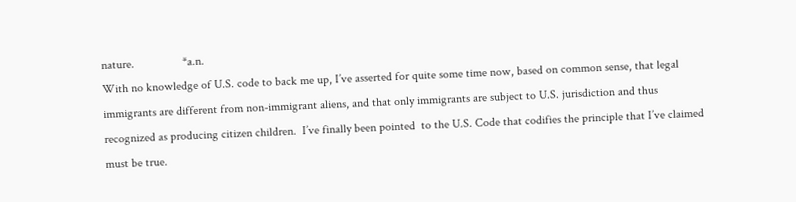nature.                *a.n.
With no knowledge of U.S. code to back me up, I’ve asserted for quite some time now, based on common sense, that legal immigrants are different from non-immigrant aliens, and that only immigrants are subject to U.S. jurisdiction and thus recognized as producing citizen children.  I’ve finally been pointed  to the U.S. Code that codifies the principle that I’ve claimed must be true.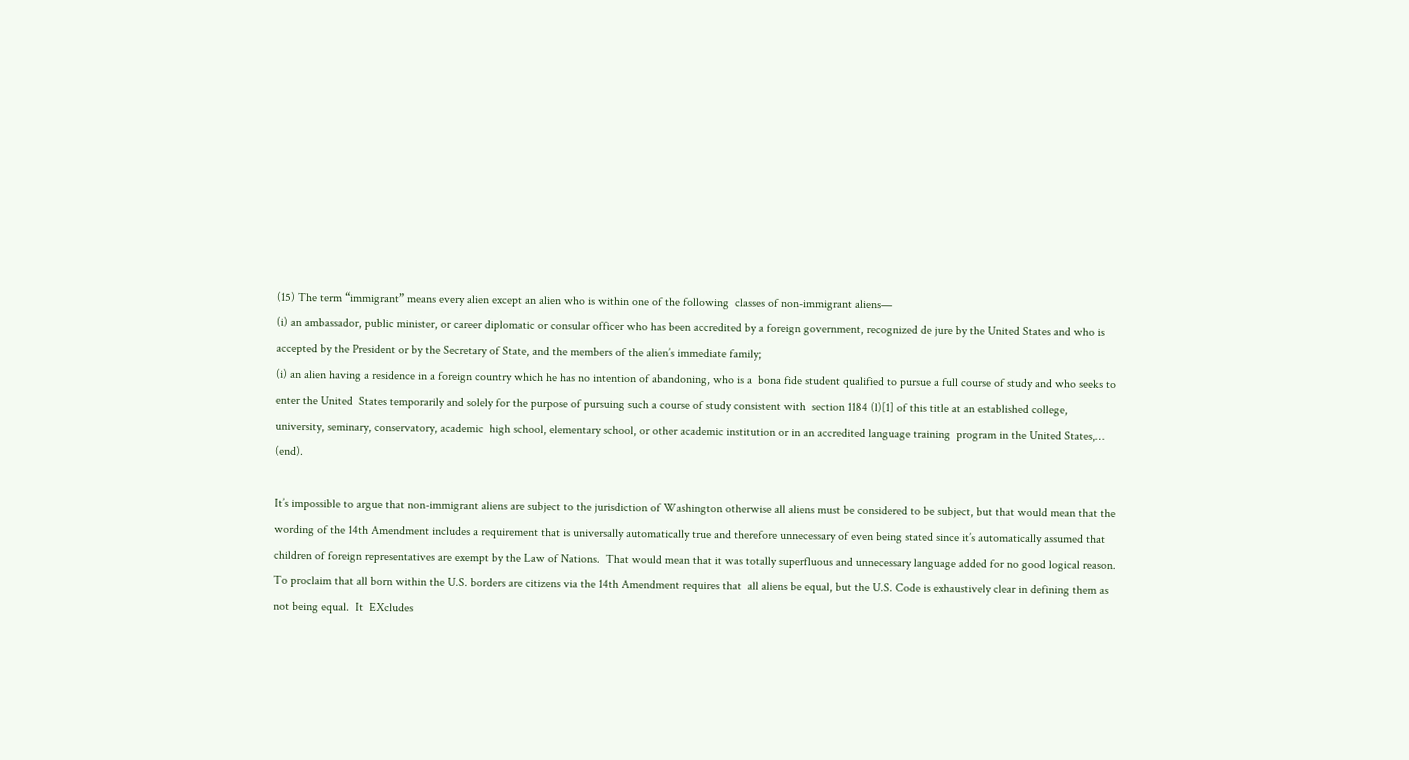(15) The term “immigrant” means every alien except an alien who is within one of the following  classes of non-immigrant aliens—
(i) an ambassador, public minister, or career diplomatic or consular officer who has been accredited by a foreign government, recognized de jure by the United States and who is accepted by the President or by the Secretary of State, and the members of the alien’s immediate family;
(i) an alien having a residence in a foreign country which he has no intention of abandoning, who is a  bona fide student qualified to pursue a full course of study and who seeks to enter the United  States temporarily and solely for the purpose of pursuing such a course of study consistent with  section 1184 (l)[1] of this title at an established college, university, seminary, conservatory, academic  high school, elementary school, or other academic institution or in an accredited language training  program in the United States,…  (end).

It’s impossible to argue that non-immigrant aliens are subject to the jurisdiction of Washington otherwise all aliens must be considered to be subject, but that would mean that the wording of the 14th Amendment includes a requirement that is universally automatically true and therefore unnecessary of even being stated since it’s automatically assumed that children of foreign representatives are exempt by the Law of Nations.  That would mean that it was totally superfluous and unnecessary language added for no good logical reason.
To proclaim that all born within the U.S. borders are citizens via the 14th Amendment requires that  all aliens be equal, but the U.S. Code is exhaustively clear in defining them as not being equal.  It  EXcludes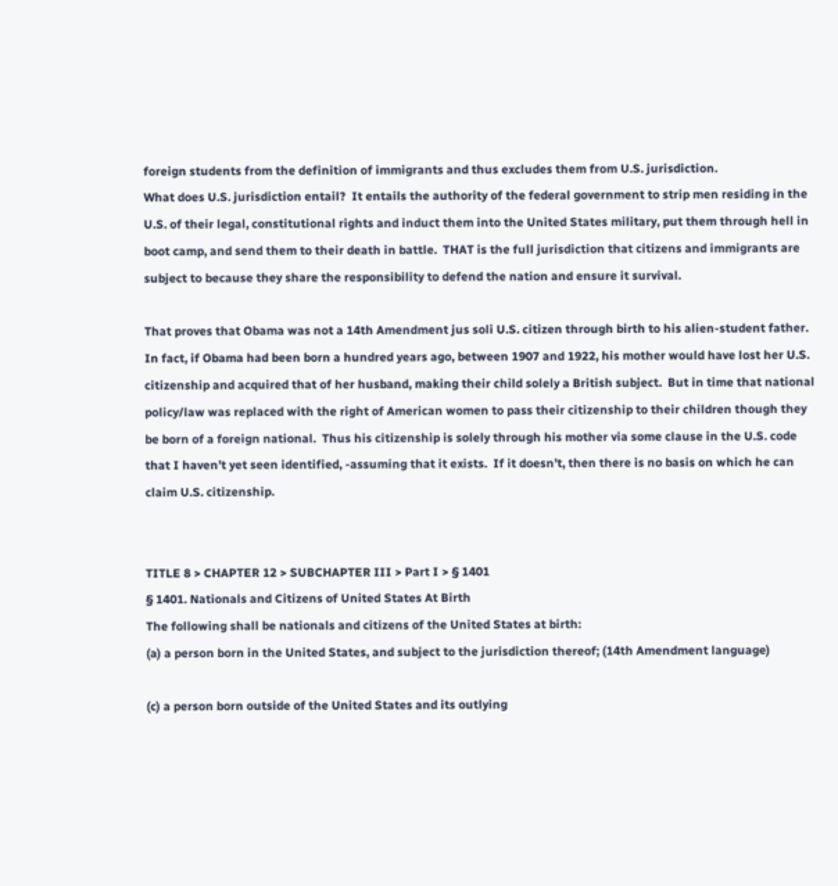foreign students from the definition of immigrants and thus excludes them from U.S. jurisdiction.
What does U.S. jurisdiction entail?  It entails the authority of the federal government to strip men residing in the U.S. of their legal, constitutional rights and induct them into the United States military, put them through hell in boot camp, and send them to their death in battle.  THAT is the full jurisdiction that citizens and immigrants are subject to because they share the responsibility to defend the nation and ensure it survival.

That proves that Obama was not a 14th Amendment jus soli U.S. citizen through birth to his alien-student father. In fact, if Obama had been born a hundred years ago, between 1907 and 1922, his mother would have lost her U.S. citizenship and acquired that of her husband, making their child solely a British subject.  But in time that national policy/law was replaced with the right of American women to pass their citizenship to their children though they be born of a foreign national.  Thus his citizenship is solely through his mother via some clause in the U.S. code that I haven’t yet seen identified, -assuming that it exists.  If it doesn’t, then there is no basis on which he can claim U.S. citizenship.


TITLE 8 > CHAPTER 12 > SUBCHAPTER III > Part I > § 1401
§ 1401. Nationals and Citizens of United States At Birth
The following shall be nationals and citizens of the United States at birth:
(a) a person born in the United States, and subject to the jurisdiction thereof; (14th Amendment language)

(c) a person born outside of the United States and its outlying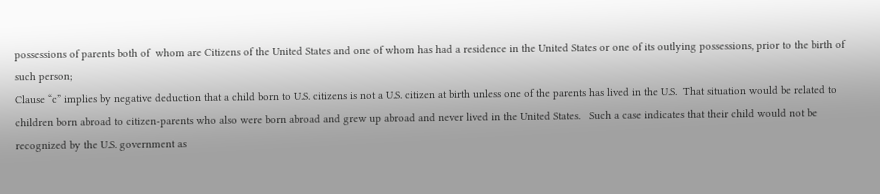possessions of parents both of  whom are Citizens of the United States and one of whom has had a residence in the United States or one of its outlying possessions, prior to the birth of such person;
Clause “c” implies by negative deduction that a child born to U.S. citizens is not a U.S. citizen at birth unless one of the parents has lived in the U.S.  That situation would be related to children born abroad to citizen-parents who also were born abroad and grew up abroad and never lived in the United States.   Such a case indicates that their child would not be recognized by the U.S. government as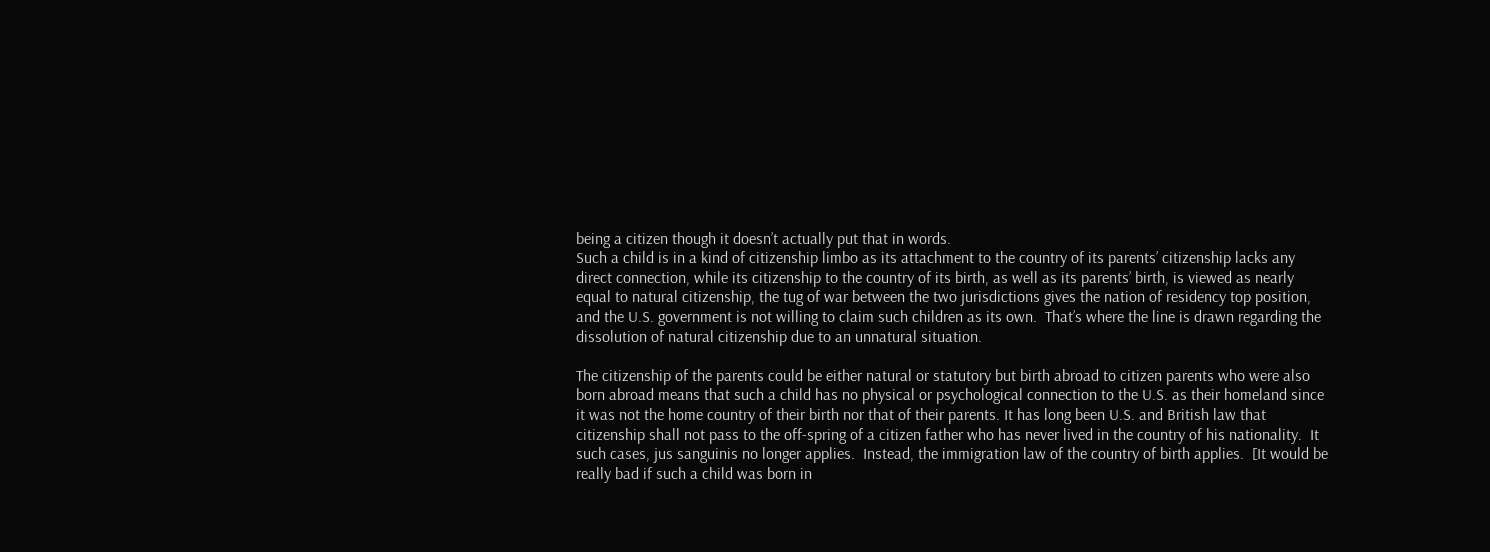being a citizen though it doesn’t actually put that in words.
Such a child is in a kind of citizenship limbo as its attachment to the country of its parents’ citizenship lacks any direct connection, while its citizenship to the country of its birth, as well as its parents’ birth, is viewed as nearly equal to natural citizenship, the tug of war between the two jurisdictions gives the nation of residency top position, and the U.S. government is not willing to claim such children as its own.  That’s where the line is drawn regarding the dissolution of natural citizenship due to an unnatural situation.

The citizenship of the parents could be either natural or statutory but birth abroad to citizen parents who were also born abroad means that such a child has no physical or psychological connection to the U.S. as their homeland since it was not the home country of their birth nor that of their parents. It has long been U.S. and British law that citizenship shall not pass to the off-spring of a citizen father who has never lived in the country of his nationality.  It such cases, jus sanguinis no longer applies.  Instead, the immigration law of the country of birth applies.  [It would be really bad if such a child was born in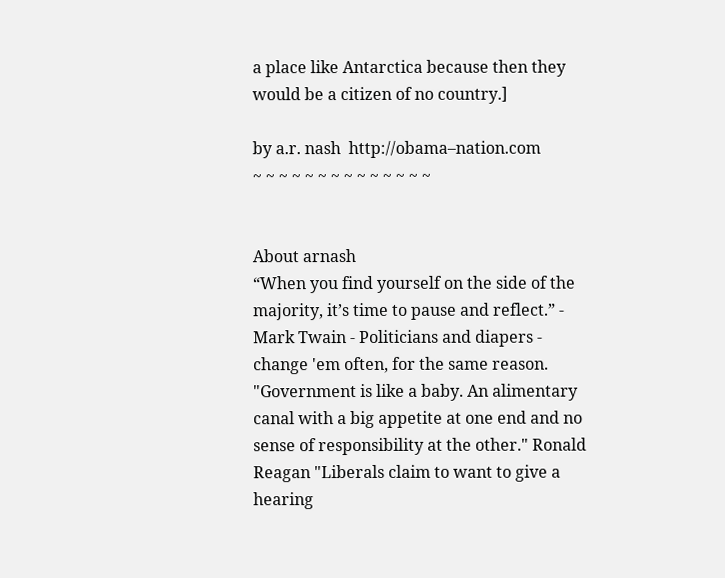a place like Antarctica because then they would be a citizen of no country.]

by a.r. nash  http://obama–nation.com
~ ~ ~ ~ ~ ~ ~ ~ ~ ~ ~ ~ ~ ~


About arnash
“When you find yourself on the side of the majority, it’s time to pause and reflect.” - Mark Twain - Politicians and diapers - change 'em often, for the same reason. "Government is like a baby. An alimentary canal with a big appetite at one end and no sense of responsibility at the other." Ronald Reagan "Liberals claim to want to give a hearing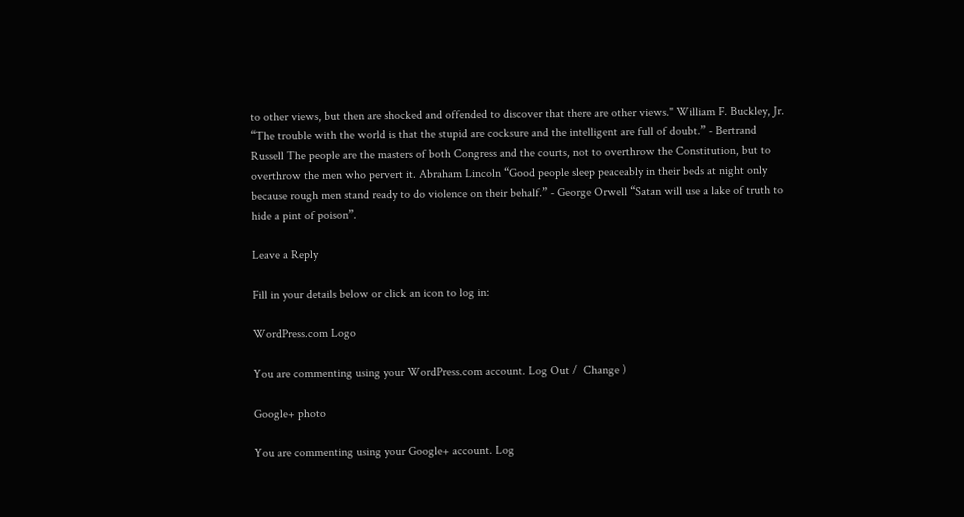to other views, but then are shocked and offended to discover that there are other views." William F. Buckley, Jr. “The trouble with the world is that the stupid are cocksure and the intelligent are full of doubt.” - Bertrand Russell The people are the masters of both Congress and the courts, not to overthrow the Constitution, but to overthrow the men who pervert it. Abraham Lincoln “Good people sleep peaceably in their beds at night only because rough men stand ready to do violence on their behalf.” - George Orwell “Satan will use a lake of truth to hide a pint of poison”.

Leave a Reply

Fill in your details below or click an icon to log in:

WordPress.com Logo

You are commenting using your WordPress.com account. Log Out /  Change )

Google+ photo

You are commenting using your Google+ account. Log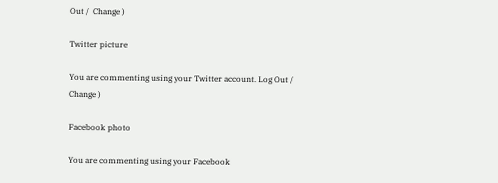Out /  Change )

Twitter picture

You are commenting using your Twitter account. Log Out /  Change )

Facebook photo

You are commenting using your Facebook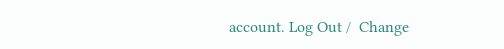account. Log Out /  Change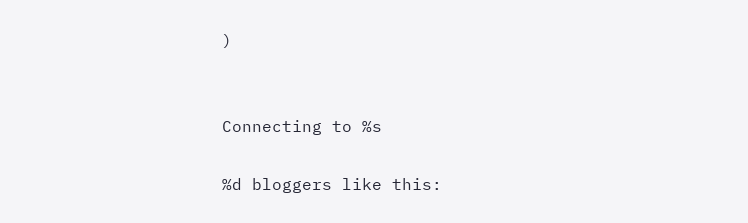)


Connecting to %s

%d bloggers like this: